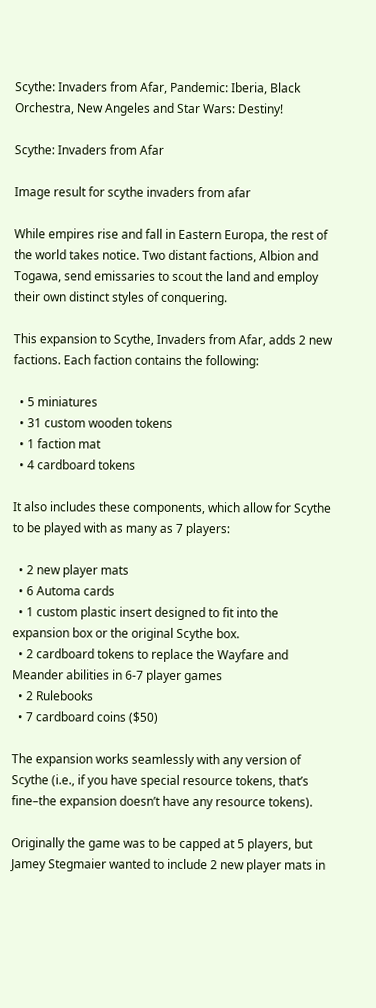Scythe: Invaders from Afar, Pandemic: Iberia, Black Orchestra, New Angeles and Star Wars: Destiny!

Scythe: Invaders from Afar

Image result for scythe invaders from afar

While empires rise and fall in Eastern Europa, the rest of the world takes notice. Two distant factions, Albion and Togawa, send emissaries to scout the land and employ their own distinct styles of conquering.

This expansion to Scythe, Invaders from Afar, adds 2 new factions. Each faction contains the following:

  • 5 miniatures
  • 31 custom wooden tokens
  • 1 faction mat
  • 4 cardboard tokens

It also includes these components, which allow for Scythe to be played with as many as 7 players:

  • 2 new player mats
  • 6 Automa cards
  • 1 custom plastic insert designed to fit into the expansion box or the original Scythe box.
  • 2 cardboard tokens to replace the Wayfare and Meander abilities in 6-7 player games
  • 2 Rulebooks
  • 7 cardboard coins ($50)

The expansion works seamlessly with any version of Scythe (i.e., if you have special resource tokens, that’s fine–the expansion doesn’t have any resource tokens).

Originally the game was to be capped at 5 players, but Jamey Stegmaier wanted to include 2 new player mats in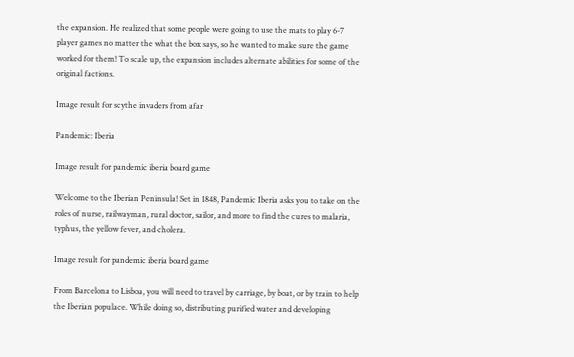the expansion. He realized that some people were going to use the mats to play 6-7 player games no matter the what the box says, so he wanted to make sure the game worked for them! To scale up, the expansion includes alternate abilities for some of the original factions.

Image result for scythe invaders from afar

Pandemic: Iberia

Image result for pandemic iberia board game

Welcome to the Iberian Peninsula! Set in 1848, Pandemic Iberia asks you to take on the roles of nurse, railwayman, rural doctor, sailor, and more to find the cures to malaria, typhus, the yellow fever, and cholera.

Image result for pandemic iberia board game

From Barcelona to Lisboa, you will need to travel by carriage, by boat, or by train to help the Iberian populace. While doing so, distributing purified water and developing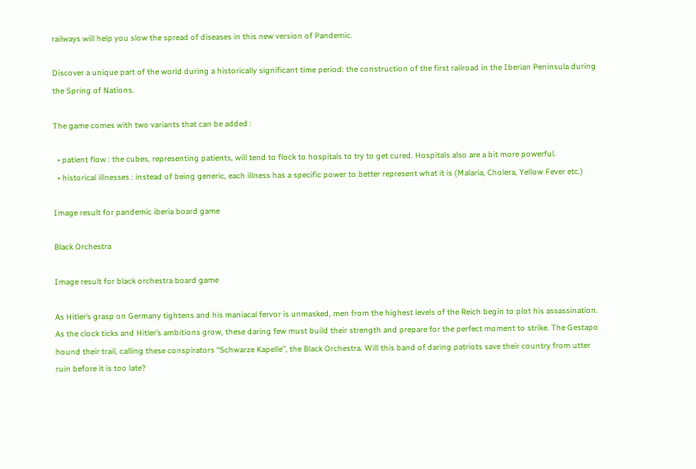railways will help you slow the spread of diseases in this new version of Pandemic.

Discover a unique part of the world during a historically significant time period: the construction of the first railroad in the Iberian Peninsula during the Spring of Nations.

The game comes with two variants that can be added :

  • patient flow : the cubes, representing patients, will tend to flock to hospitals to try to get cured. Hospitals also are a bit more powerful.
  • historical illnesses : instead of being generic, each illness has a specific power to better represent what it is (Malaria, Cholera, Yellow Fever etc.)

Image result for pandemic iberia board game

Black Orchestra

Image result for black orchestra board game

As Hitler’s grasp on Germany tightens and his maniacal fervor is unmasked, men from the highest levels of the Reich begin to plot his assassination. As the clock ticks and Hitler’s ambitions grow, these daring few must build their strength and prepare for the perfect moment to strike. The Gestapo hound their trail, calling these conspirators “Schwarze Kapelle”, the Black Orchestra. Will this band of daring patriots save their country from utter ruin before it is too late?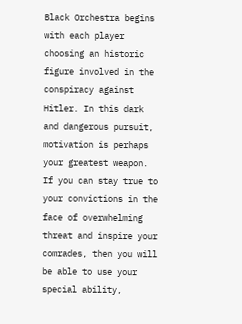Black Orchestra begins with each player choosing an historic figure involved in the conspiracy against Hitler. In this dark and dangerous pursuit, motivation is perhaps your greatest weapon. If you can stay true to your convictions in the face of overwhelming threat and inspire your comrades, then you will be able to use your special ability,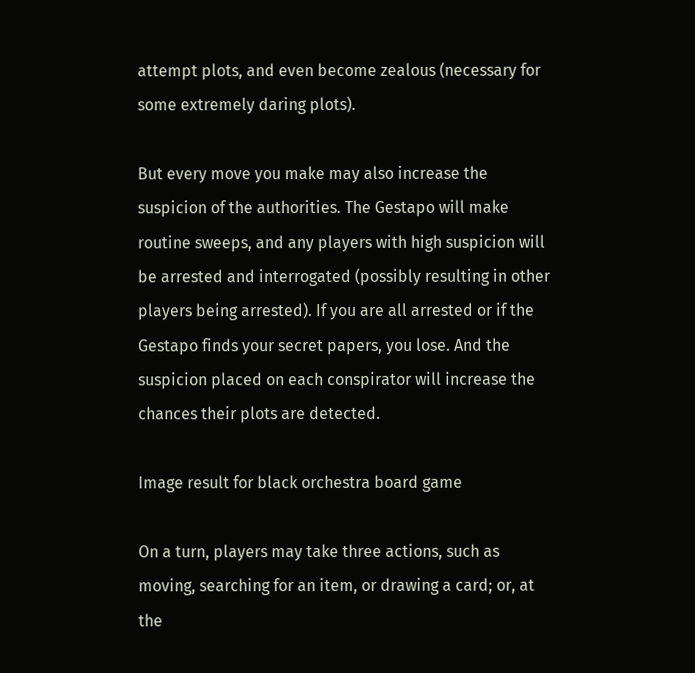attempt plots, and even become zealous (necessary for some extremely daring plots).

But every move you make may also increase the suspicion of the authorities. The Gestapo will make routine sweeps, and any players with high suspicion will be arrested and interrogated (possibly resulting in other players being arrested). If you are all arrested or if the Gestapo finds your secret papers, you lose. And the suspicion placed on each conspirator will increase the chances their plots are detected.

Image result for black orchestra board game

On a turn, players may take three actions, such as moving, searching for an item, or drawing a card; or, at the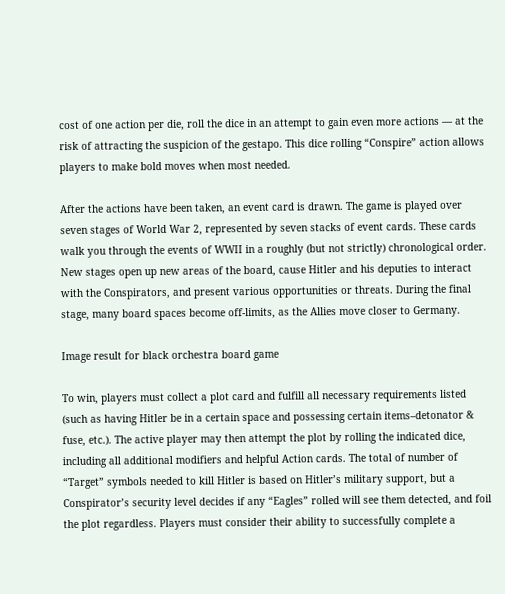cost of one action per die, roll the dice in an attempt to gain even more actions — at the risk of attracting the suspicion of the gestapo. This dice rolling “Conspire” action allows players to make bold moves when most needed.

After the actions have been taken, an event card is drawn. The game is played over seven stages of World War 2, represented by seven stacks of event cards. These cards walk you through the events of WWII in a roughly (but not strictly) chronological order. New stages open up new areas of the board, cause Hitler and his deputies to interact with the Conspirators, and present various opportunities or threats. During the final stage, many board spaces become off-limits, as the Allies move closer to Germany.

Image result for black orchestra board game

To win, players must collect a plot card and fulfill all necessary requirements listed (such as having Hitler be in a certain space and possessing certain items–detonator & fuse, etc.). The active player may then attempt the plot by rolling the indicated dice, including all additional modifiers and helpful Action cards. The total of number of “Target” symbols needed to kill Hitler is based on Hitler’s military support, but a Conspirator’s security level decides if any “Eagles” rolled will see them detected, and foil the plot regardless. Players must consider their ability to successfully complete a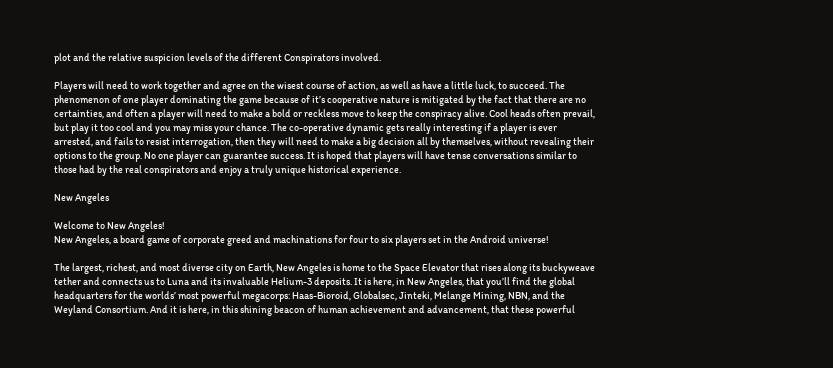plot and the relative suspicion levels of the different Conspirators involved.

Players will need to work together and agree on the wisest course of action, as well as have a little luck, to succeed. The phenomenon of one player dominating the game because of it’s cooperative nature is mitigated by the fact that there are no certainties, and often a player will need to make a bold or reckless move to keep the conspiracy alive. Cool heads often prevail, but play it too cool and you may miss your chance. The co-operative dynamic gets really interesting if a player is ever arrested, and fails to resist interrogation, then they will need to make a big decision all by themselves, without revealing their options to the group. No one player can guarantee success. It is hoped that players will have tense conversations similar to those had by the real conspirators and enjoy a truly unique historical experience.

New Angeles

Welcome to New Angeles!
New Angeles, a board game of corporate greed and machinations for four to six players set in the Android universe!

The largest, richest, and most diverse city on Earth, New Angeles is home to the Space Elevator that rises along its buckyweave tether and connects us to Luna and its invaluable Helium-3 deposits. It is here, in New Angeles, that you’ll find the global headquarters for the worlds’ most powerful megacorps: Haas-Bioroid, Globalsec, Jinteki, Melange Mining, NBN, and the Weyland Consortium. And it is here, in this shining beacon of human achievement and advancement, that these powerful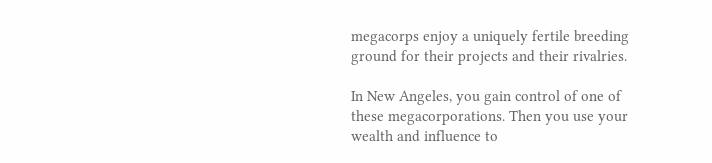megacorps enjoy a uniquely fertile breeding ground for their projects and their rivalries.

In New Angeles, you gain control of one of these megacorporations. Then you use your wealth and influence to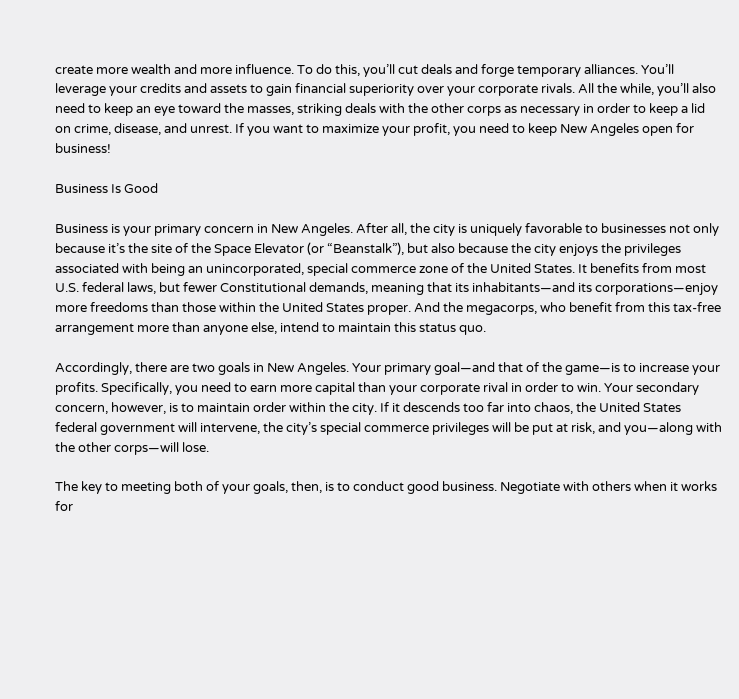create more wealth and more influence. To do this, you’ll cut deals and forge temporary alliances. You’ll leverage your credits and assets to gain financial superiority over your corporate rivals. All the while, you’ll also need to keep an eye toward the masses, striking deals with the other corps as necessary in order to keep a lid on crime, disease, and unrest. If you want to maximize your profit, you need to keep New Angeles open for business!

Business Is Good

Business is your primary concern in New Angeles. After all, the city is uniquely favorable to businesses not only because it’s the site of the Space Elevator (or “Beanstalk”), but also because the city enjoys the privileges associated with being an unincorporated, special commerce zone of the United States. It benefits from most U.S. federal laws, but fewer Constitutional demands, meaning that its inhabitants—and its corporations—enjoy more freedoms than those within the United States proper. And the megacorps, who benefit from this tax-free arrangement more than anyone else, intend to maintain this status quo.

Accordingly, there are two goals in New Angeles. Your primary goal—and that of the game—is to increase your profits. Specifically, you need to earn more capital than your corporate rival in order to win. Your secondary concern, however, is to maintain order within the city. If it descends too far into chaos, the United States federal government will intervene, the city’s special commerce privileges will be put at risk, and you—along with the other corps—will lose.

The key to meeting both of your goals, then, is to conduct good business. Negotiate with others when it works for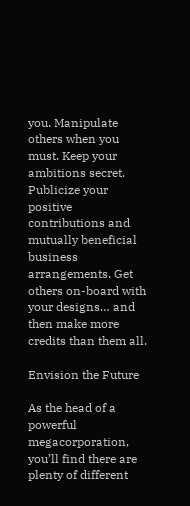you. Manipulate others when you must. Keep your ambitions secret. Publicize your positive contributions and mutually beneficial business arrangements. Get others on-board with your designs… and then make more credits than them all.

Envision the Future

As the head of a powerful megacorporation, you’ll find there are plenty of different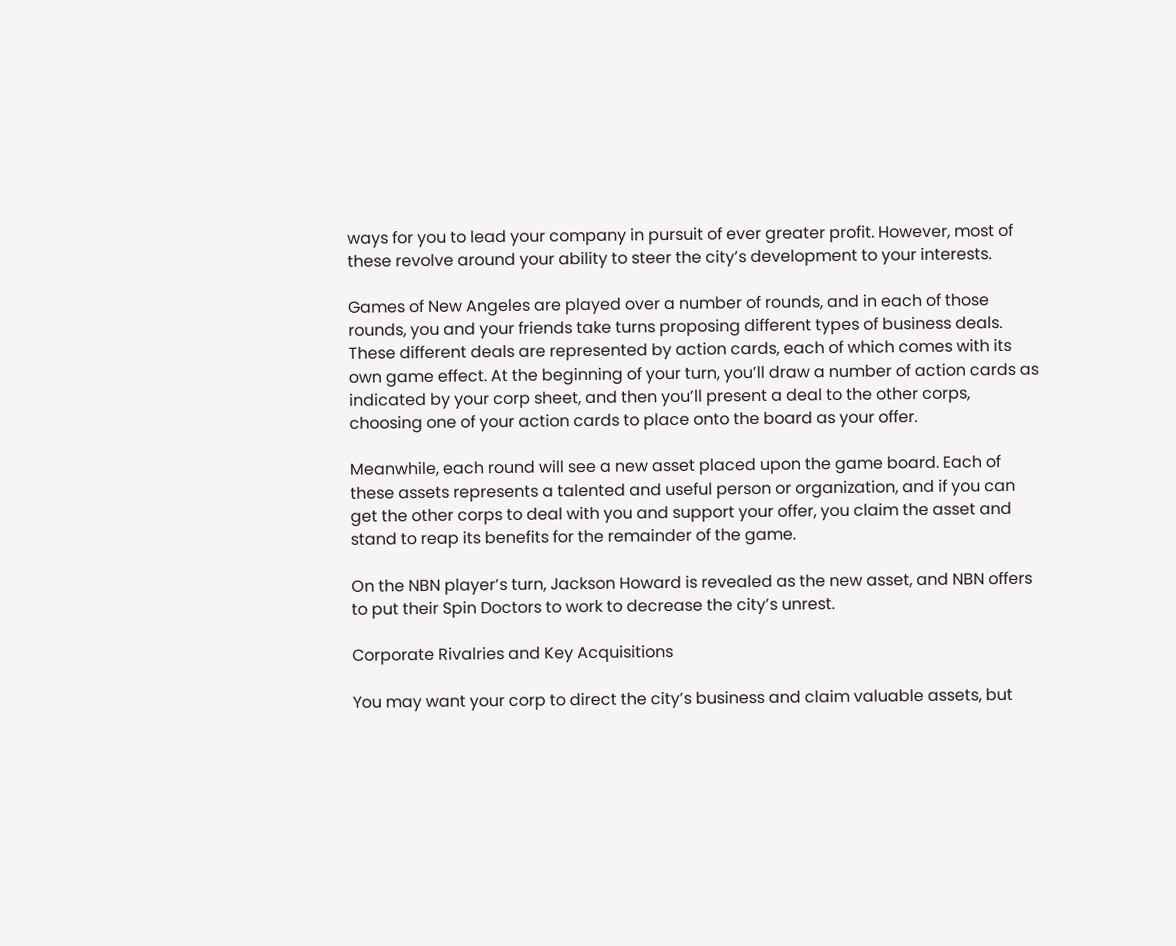ways for you to lead your company in pursuit of ever greater profit. However, most of these revolve around your ability to steer the city’s development to your interests.

Games of New Angeles are played over a number of rounds, and in each of those rounds, you and your friends take turns proposing different types of business deals. These different deals are represented by action cards, each of which comes with its own game effect. At the beginning of your turn, you’ll draw a number of action cards as indicated by your corp sheet, and then you’ll present a deal to the other corps, choosing one of your action cards to place onto the board as your offer.

Meanwhile, each round will see a new asset placed upon the game board. Each of these assets represents a talented and useful person or organization, and if you can get the other corps to deal with you and support your offer, you claim the asset and stand to reap its benefits for the remainder of the game.

On the NBN player’s turn, Jackson Howard is revealed as the new asset, and NBN offers to put their Spin Doctors to work to decrease the city’s unrest.

Corporate Rivalries and Key Acquisitions

You may want your corp to direct the city’s business and claim valuable assets, but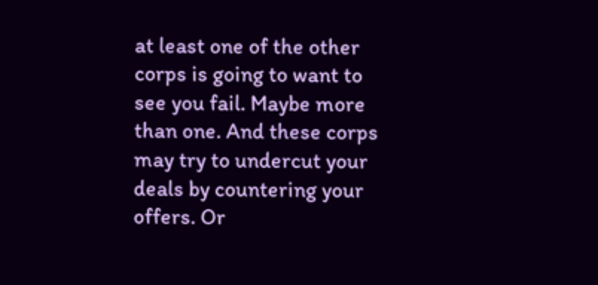at least one of the other corps is going to want to see you fail. Maybe more than one. And these corps may try to undercut your deals by countering your offers. Or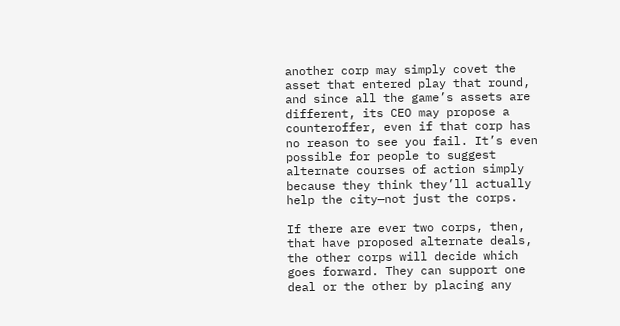another corp may simply covet the asset that entered play that round, and since all the game’s assets are different, its CEO may propose a counteroffer, even if that corp has no reason to see you fail. It’s even possible for people to suggest alternate courses of action simply because they think they’ll actually help the city—not just the corps.

If there are ever two corps, then, that have proposed alternate deals, the other corps will decide which goes forward. They can support one deal or the other by placing any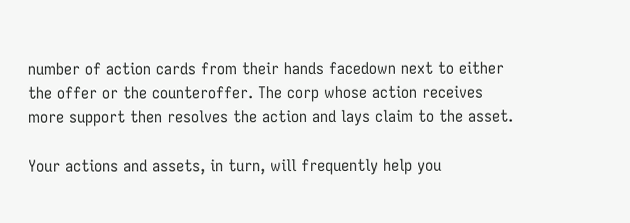number of action cards from their hands facedown next to either the offer or the counteroffer. The corp whose action receives more support then resolves the action and lays claim to the asset.

Your actions and assets, in turn, will frequently help you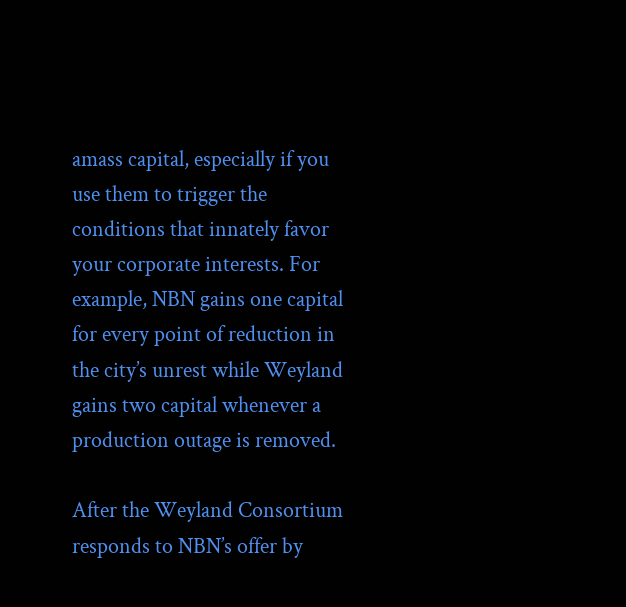amass capital, especially if you use them to trigger the conditions that innately favor your corporate interests. For example, NBN gains one capital for every point of reduction in the city’s unrest while Weyland gains two capital whenever a production outage is removed.

After the Weyland Consortium responds to NBN’s offer by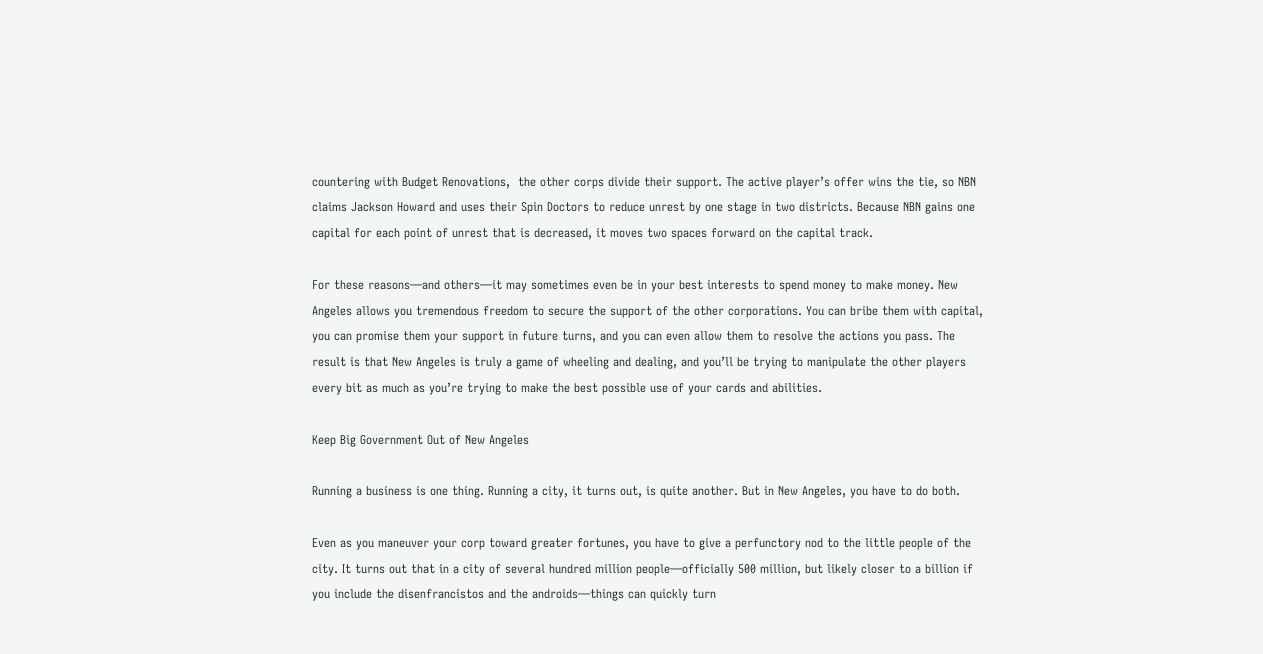countering with Budget Renovations,  the other corps divide their support. The active player’s offer wins the tie, so NBN claims Jackson Howard and uses their Spin Doctors to reduce unrest by one stage in two districts. Because NBN gains one capital for each point of unrest that is decreased, it moves two spaces forward on the capital track.

For these reasons—and others—it may sometimes even be in your best interests to spend money to make money. New Angeles allows you tremendous freedom to secure the support of the other corporations. You can bribe them with capital, you can promise them your support in future turns, and you can even allow them to resolve the actions you pass. The result is that New Angeles is truly a game of wheeling and dealing, and you’ll be trying to manipulate the other players every bit as much as you’re trying to make the best possible use of your cards and abilities.

Keep Big Government Out of New Angeles

Running a business is one thing. Running a city, it turns out, is quite another. But in New Angeles, you have to do both.

Even as you maneuver your corp toward greater fortunes, you have to give a perfunctory nod to the little people of the city. It turns out that in a city of several hundred million people—officially 500 million, but likely closer to a billion if you include the disenfrancistos and the androids—things can quickly turn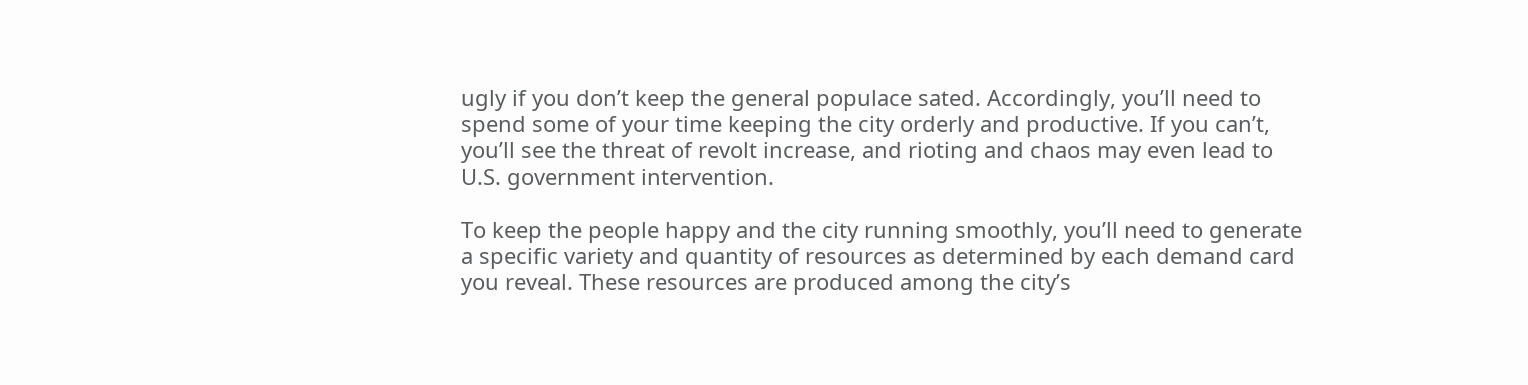ugly if you don’t keep the general populace sated. Accordingly, you’ll need to spend some of your time keeping the city orderly and productive. If you can’t, you’ll see the threat of revolt increase, and rioting and chaos may even lead to U.S. government intervention.

To keep the people happy and the city running smoothly, you’ll need to generate a specific variety and quantity of resources as determined by each demand card you reveal. These resources are produced among the city’s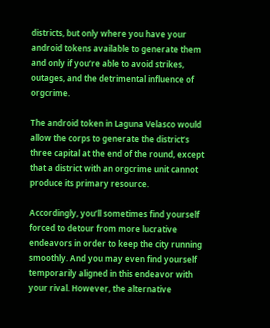districts, but only where you have your android tokens available to generate them and only if you’re able to avoid strikes, outages, and the detrimental influence of orgcrime.

The android token in Laguna Velasco would allow the corps to generate the district’s three capital at the end of the round, except that a district with an orgcrime unit cannot produce its primary resource.

Accordingly, you’ll sometimes find yourself forced to detour from more lucrative endeavors in order to keep the city running smoothly. And you may even find yourself temporarily aligned in this endeavor with your rival. However, the alternative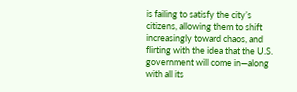is failing to satisfy the city’s citizens, allowing them to shift increasingly toward chaos, and flirting with the idea that the U.S. government will come in—along with all its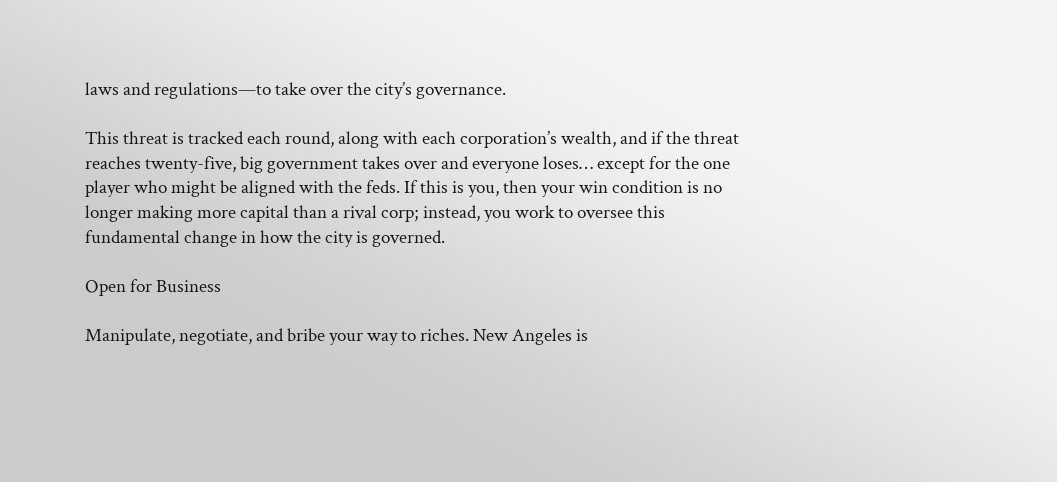laws and regulations—to take over the city’s governance.

This threat is tracked each round, along with each corporation’s wealth, and if the threat reaches twenty-five, big government takes over and everyone loses… except for the one player who might be aligned with the feds. If this is you, then your win condition is no longer making more capital than a rival corp; instead, you work to oversee this fundamental change in how the city is governed.

Open for Business

Manipulate, negotiate, and bribe your way to riches. New Angeles is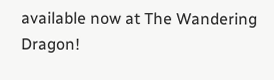available now at The Wandering Dragon!